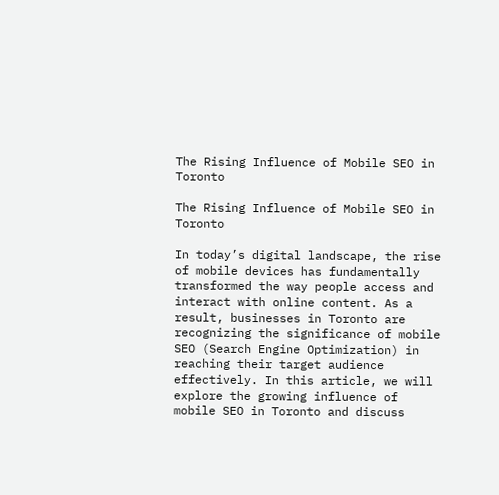The Rising Influence of Mobile SEO in Toronto

The Rising Influence of Mobile SEO in Toronto

In today’s digital landscape, the rise of mobile devices has fundamentally transformed the way people access and interact with online content. As a result, businesses in Toronto are recognizing the significance of mobile SEO (Search Engine Optimization) in reaching their target audience effectively. In this article, we will explore the growing influence of mobile SEO in Toronto and discuss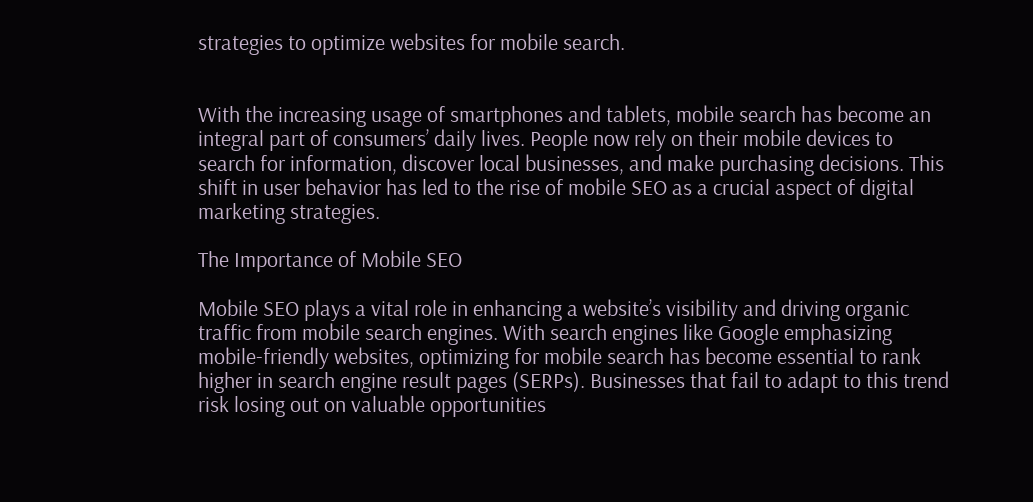strategies to optimize websites for mobile search.


With the increasing usage of smartphones and tablets, mobile search has become an integral part of consumers’ daily lives. People now rely on their mobile devices to search for information, discover local businesses, and make purchasing decisions. This shift in user behavior has led to the rise of mobile SEO as a crucial aspect of digital marketing strategies.

The Importance of Mobile SEO

Mobile SEO plays a vital role in enhancing a website’s visibility and driving organic traffic from mobile search engines. With search engines like Google emphasizing mobile-friendly websites, optimizing for mobile search has become essential to rank higher in search engine result pages (SERPs). Businesses that fail to adapt to this trend risk losing out on valuable opportunities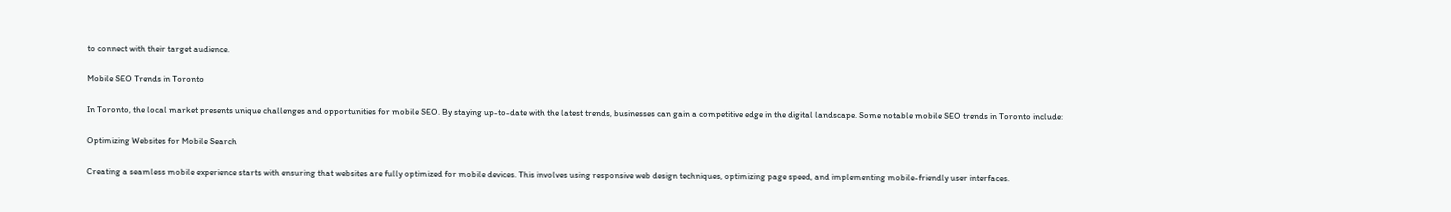to connect with their target audience.

Mobile SEO Trends in Toronto

In Toronto, the local market presents unique challenges and opportunities for mobile SEO. By staying up-to-date with the latest trends, businesses can gain a competitive edge in the digital landscape. Some notable mobile SEO trends in Toronto include:

Optimizing Websites for Mobile Search

Creating a seamless mobile experience starts with ensuring that websites are fully optimized for mobile devices. This involves using responsive web design techniques, optimizing page speed, and implementing mobile-friendly user interfaces.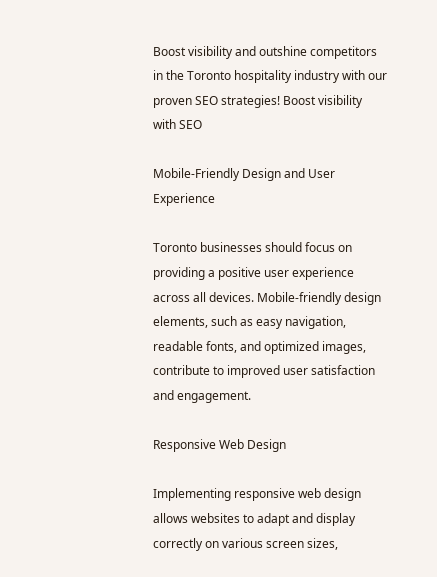Boost visibility and outshine competitors in the Toronto hospitality industry with our proven SEO strategies! Boost visibility with SEO

Mobile-Friendly Design and User Experience

Toronto businesses should focus on providing a positive user experience across all devices. Mobile-friendly design elements, such as easy navigation, readable fonts, and optimized images, contribute to improved user satisfaction and engagement.

Responsive Web Design

Implementing responsive web design allows websites to adapt and display correctly on various screen sizes,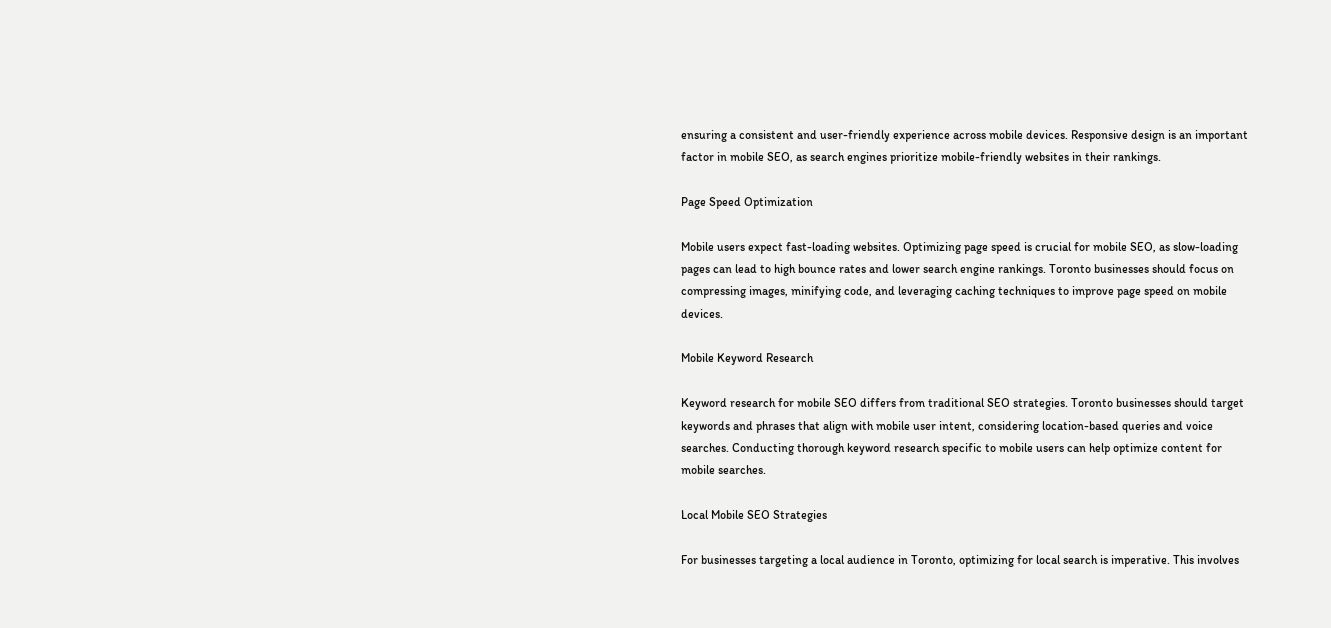ensuring a consistent and user-friendly experience across mobile devices. Responsive design is an important factor in mobile SEO, as search engines prioritize mobile-friendly websites in their rankings.

Page Speed Optimization

Mobile users expect fast-loading websites. Optimizing page speed is crucial for mobile SEO, as slow-loading pages can lead to high bounce rates and lower search engine rankings. Toronto businesses should focus on compressing images, minifying code, and leveraging caching techniques to improve page speed on mobile devices.

Mobile Keyword Research

Keyword research for mobile SEO differs from traditional SEO strategies. Toronto businesses should target keywords and phrases that align with mobile user intent, considering location-based queries and voice searches. Conducting thorough keyword research specific to mobile users can help optimize content for mobile searches.

Local Mobile SEO Strategies

For businesses targeting a local audience in Toronto, optimizing for local search is imperative. This involves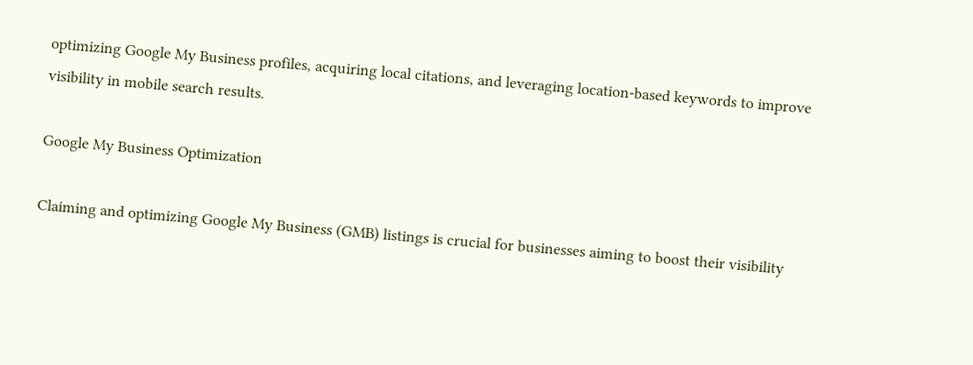optimizing Google My Business profiles, acquiring local citations, and leveraging location-based keywords to improve visibility in mobile search results.

Google My Business Optimization

Claiming and optimizing Google My Business (GMB) listings is crucial for businesses aiming to boost their visibility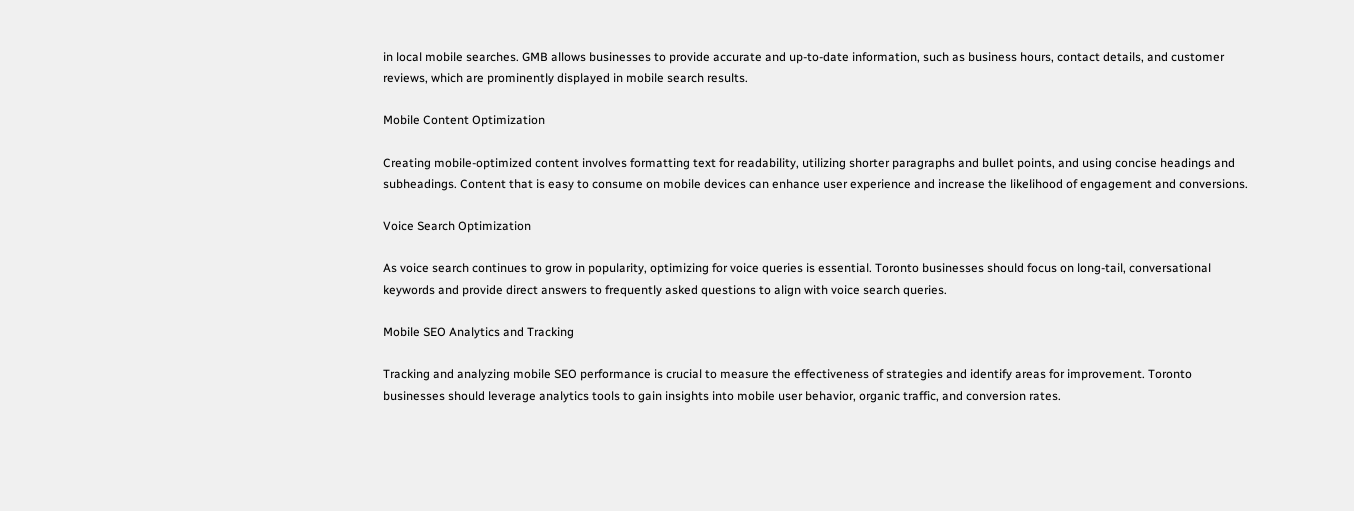in local mobile searches. GMB allows businesses to provide accurate and up-to-date information, such as business hours, contact details, and customer reviews, which are prominently displayed in mobile search results.

Mobile Content Optimization

Creating mobile-optimized content involves formatting text for readability, utilizing shorter paragraphs and bullet points, and using concise headings and subheadings. Content that is easy to consume on mobile devices can enhance user experience and increase the likelihood of engagement and conversions.

Voice Search Optimization

As voice search continues to grow in popularity, optimizing for voice queries is essential. Toronto businesses should focus on long-tail, conversational keywords and provide direct answers to frequently asked questions to align with voice search queries.

Mobile SEO Analytics and Tracking

Tracking and analyzing mobile SEO performance is crucial to measure the effectiveness of strategies and identify areas for improvement. Toronto businesses should leverage analytics tools to gain insights into mobile user behavior, organic traffic, and conversion rates.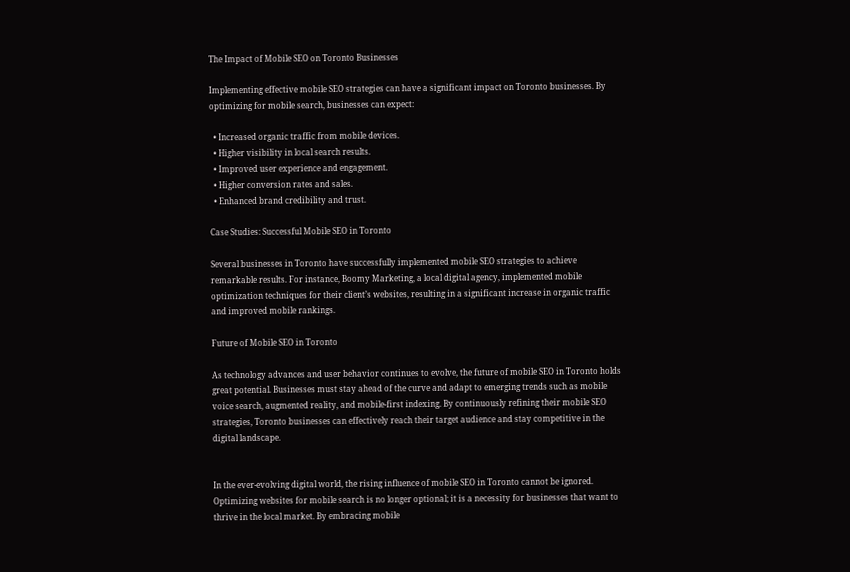The Impact of Mobile SEO on Toronto Businesses

Implementing effective mobile SEO strategies can have a significant impact on Toronto businesses. By optimizing for mobile search, businesses can expect:

  • Increased organic traffic from mobile devices.
  • Higher visibility in local search results.
  • Improved user experience and engagement.
  • Higher conversion rates and sales.
  • Enhanced brand credibility and trust.

Case Studies: Successful Mobile SEO in Toronto

Several businesses in Toronto have successfully implemented mobile SEO strategies to achieve remarkable results. For instance, Boomy Marketing, a local digital agency, implemented mobile optimization techniques for their client’s websites, resulting in a significant increase in organic traffic and improved mobile rankings.

Future of Mobile SEO in Toronto

As technology advances and user behavior continues to evolve, the future of mobile SEO in Toronto holds great potential. Businesses must stay ahead of the curve and adapt to emerging trends such as mobile voice search, augmented reality, and mobile-first indexing. By continuously refining their mobile SEO strategies, Toronto businesses can effectively reach their target audience and stay competitive in the digital landscape.


In the ever-evolving digital world, the rising influence of mobile SEO in Toronto cannot be ignored. Optimizing websites for mobile search is no longer optional; it is a necessity for businesses that want to thrive in the local market. By embracing mobile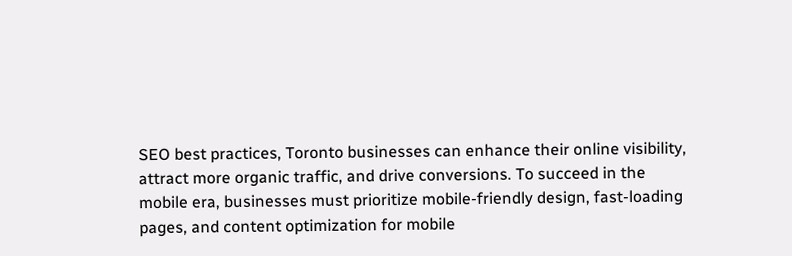SEO best practices, Toronto businesses can enhance their online visibility, attract more organic traffic, and drive conversions. To succeed in the mobile era, businesses must prioritize mobile-friendly design, fast-loading pages, and content optimization for mobile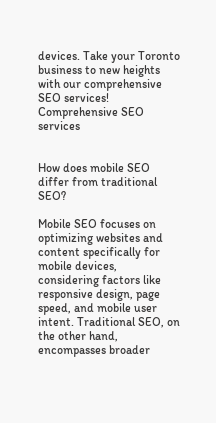devices. Take your Toronto business to new heights with our comprehensive SEO services! Comprehensive SEO services


How does mobile SEO differ from traditional SEO?

Mobile SEO focuses on optimizing websites and content specifically for mobile devices, considering factors like responsive design, page speed, and mobile user intent. Traditional SEO, on the other hand, encompasses broader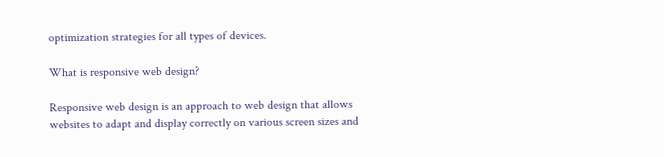optimization strategies for all types of devices.

What is responsive web design?

Responsive web design is an approach to web design that allows websites to adapt and display correctly on various screen sizes and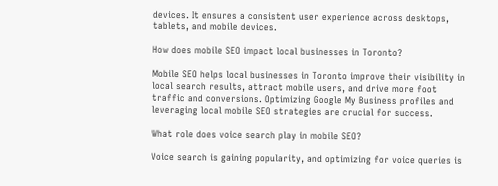devices. It ensures a consistent user experience across desktops, tablets, and mobile devices.

How does mobile SEO impact local businesses in Toronto?

Mobile SEO helps local businesses in Toronto improve their visibility in local search results, attract mobile users, and drive more foot traffic and conversions. Optimizing Google My Business profiles and leveraging local mobile SEO strategies are crucial for success.

What role does voice search play in mobile SEO?

Voice search is gaining popularity, and optimizing for voice queries is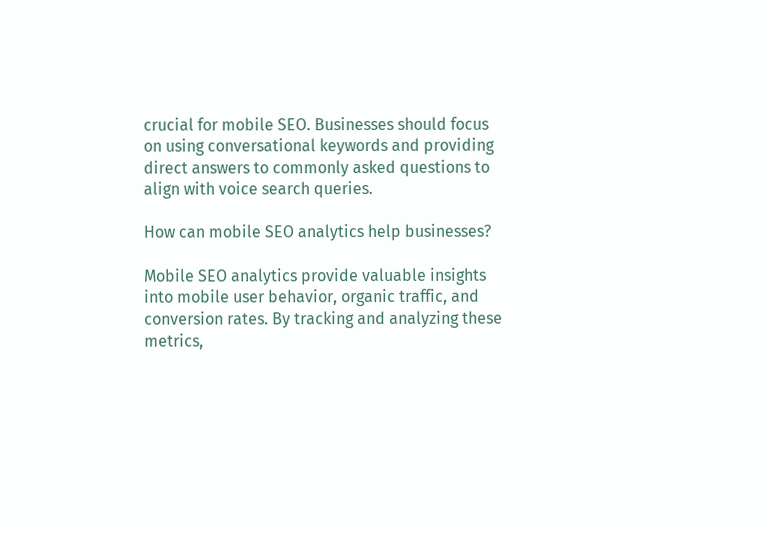crucial for mobile SEO. Businesses should focus on using conversational keywords and providing direct answers to commonly asked questions to align with voice search queries.

How can mobile SEO analytics help businesses?

Mobile SEO analytics provide valuable insights into mobile user behavior, organic traffic, and conversion rates. By tracking and analyzing these metrics,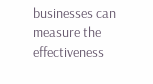businesses can measure the effectiveness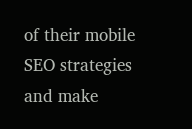of their mobile SEO strategies and make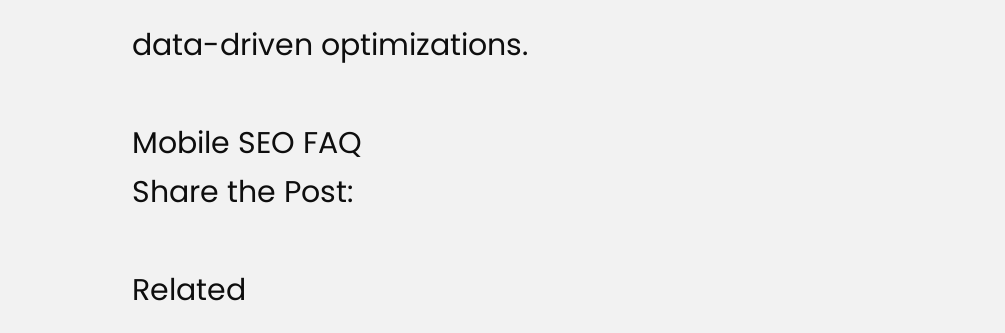data-driven optimizations.

Mobile SEO FAQ
Share the Post:

Related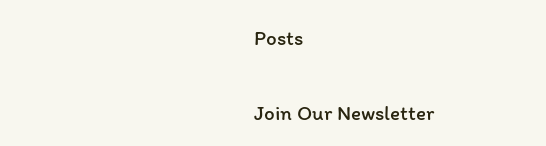Posts

Join Our Newsletter